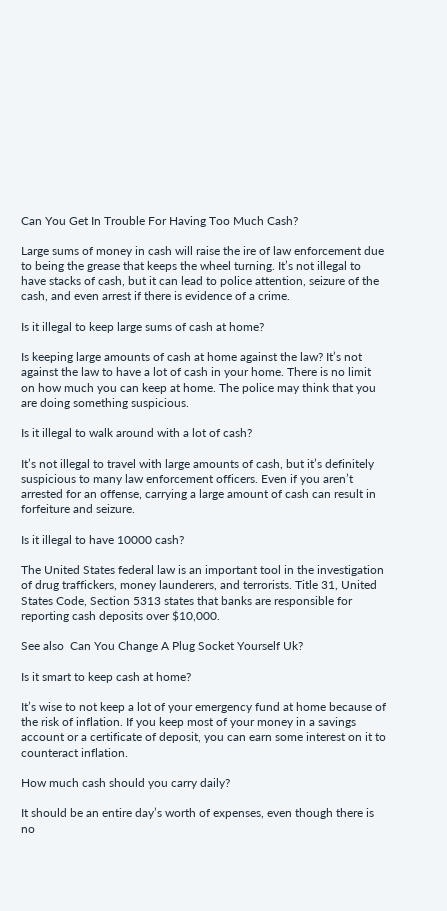Can You Get In Trouble For Having Too Much Cash?

Large sums of money in cash will raise the ire of law enforcement due to being the grease that keeps the wheel turning. It’s not illegal to have stacks of cash, but it can lead to police attention, seizure of the cash, and even arrest if there is evidence of a crime.

Is it illegal to keep large sums of cash at home?

Is keeping large amounts of cash at home against the law? It’s not against the law to have a lot of cash in your home. There is no limit on how much you can keep at home. The police may think that you are doing something suspicious.

Is it illegal to walk around with a lot of cash?

It’s not illegal to travel with large amounts of cash, but it’s definitely suspicious to many law enforcement officers. Even if you aren’t arrested for an offense, carrying a large amount of cash can result in forfeiture and seizure.

Is it illegal to have 10000 cash?

The United States federal law is an important tool in the investigation of drug traffickers, money launderers, and terrorists. Title 31, United States Code, Section 5313 states that banks are responsible for reporting cash deposits over $10,000.

See also  Can You Change A Plug Socket Yourself Uk?

Is it smart to keep cash at home?

It’s wise to not keep a lot of your emergency fund at home because of the risk of inflation. If you keep most of your money in a savings account or a certificate of deposit, you can earn some interest on it to counteract inflation.

How much cash should you carry daily?

It should be an entire day’s worth of expenses, even though there is no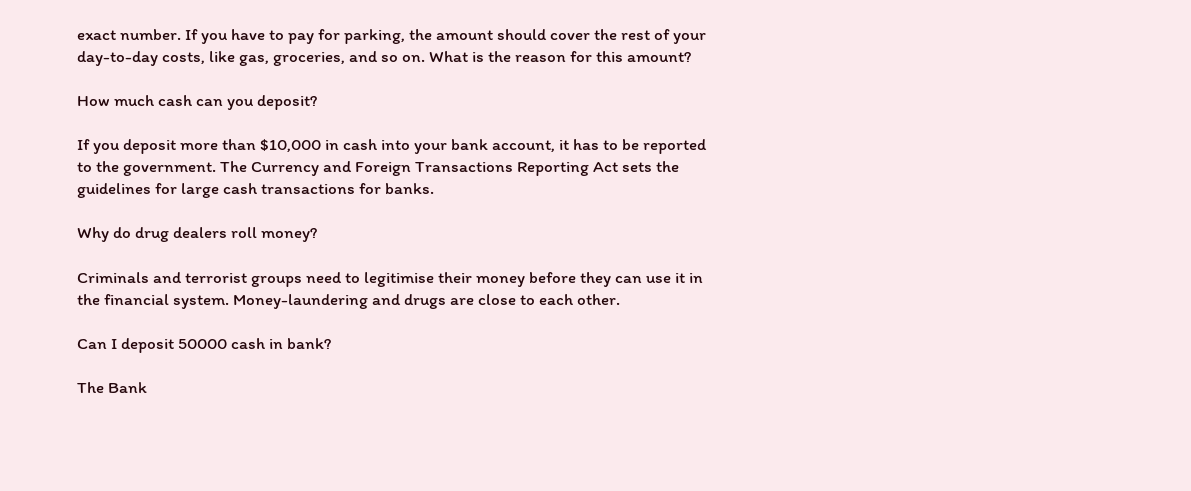exact number. If you have to pay for parking, the amount should cover the rest of your day-to-day costs, like gas, groceries, and so on. What is the reason for this amount?

How much cash can you deposit?

If you deposit more than $10,000 in cash into your bank account, it has to be reported to the government. The Currency and Foreign Transactions Reporting Act sets the guidelines for large cash transactions for banks.

Why do drug dealers roll money?

Criminals and terrorist groups need to legitimise their money before they can use it in the financial system. Money-laundering and drugs are close to each other.

Can I deposit 50000 cash in bank?

The Bank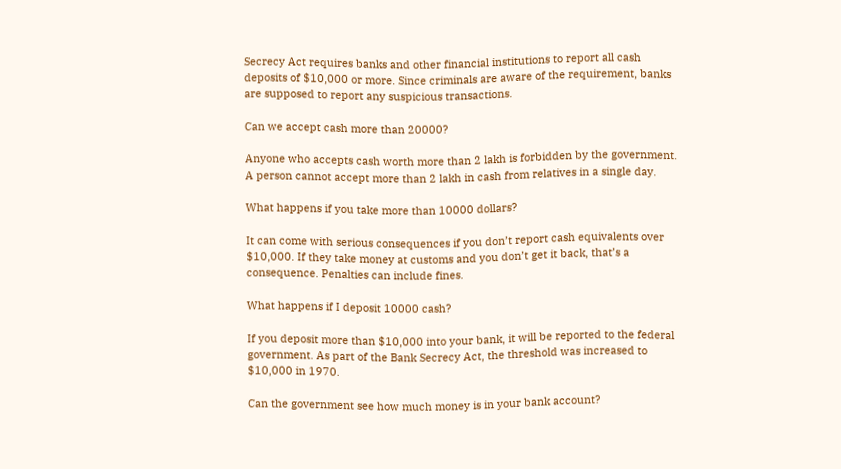Secrecy Act requires banks and other financial institutions to report all cash deposits of $10,000 or more. Since criminals are aware of the requirement, banks are supposed to report any suspicious transactions.

Can we accept cash more than 20000?

Anyone who accepts cash worth more than 2 lakh is forbidden by the government. A person cannot accept more than 2 lakh in cash from relatives in a single day.

What happens if you take more than 10000 dollars?

It can come with serious consequences if you don’t report cash equivalents over $10,000. If they take money at customs and you don’t get it back, that’s a consequence. Penalties can include fines.

What happens if I deposit 10000 cash?

If you deposit more than $10,000 into your bank, it will be reported to the federal government. As part of the Bank Secrecy Act, the threshold was increased to $10,000 in 1970.

Can the government see how much money is in your bank account?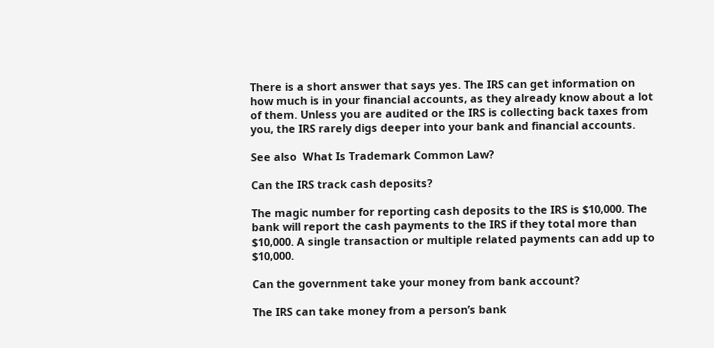There is a short answer that says yes. The IRS can get information on how much is in your financial accounts, as they already know about a lot of them. Unless you are audited or the IRS is collecting back taxes from you, the IRS rarely digs deeper into your bank and financial accounts.

See also  What Is Trademark Common Law?

Can the IRS track cash deposits?

The magic number for reporting cash deposits to the IRS is $10,000. The bank will report the cash payments to the IRS if they total more than $10,000. A single transaction or multiple related payments can add up to $10,000.

Can the government take your money from bank account?

The IRS can take money from a person’s bank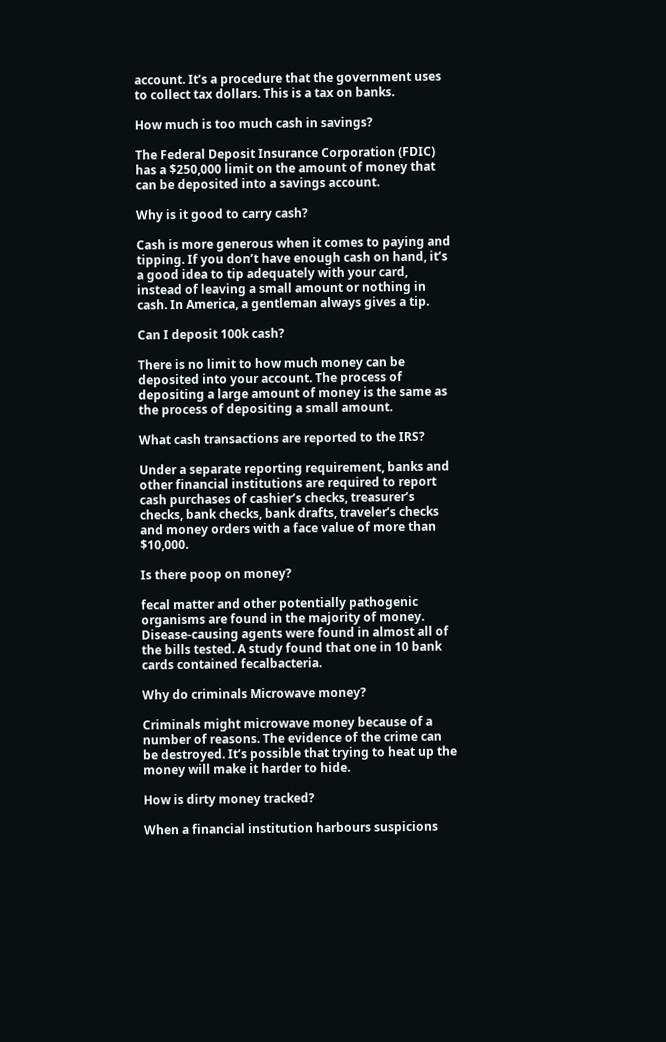account. It’s a procedure that the government uses to collect tax dollars. This is a tax on banks.

How much is too much cash in savings?

The Federal Deposit Insurance Corporation (FDIC) has a $250,000 limit on the amount of money that can be deposited into a savings account.

Why is it good to carry cash?

Cash is more generous when it comes to paying and tipping. If you don’t have enough cash on hand, it’s a good idea to tip adequately with your card, instead of leaving a small amount or nothing in cash. In America, a gentleman always gives a tip.

Can I deposit 100k cash?

There is no limit to how much money can be deposited into your account. The process of depositing a large amount of money is the same as the process of depositing a small amount.

What cash transactions are reported to the IRS?

Under a separate reporting requirement, banks and other financial institutions are required to report cash purchases of cashier’s checks, treasurer’s checks, bank checks, bank drafts, traveler’s checks and money orders with a face value of more than $10,000.

Is there poop on money?

fecal matter and other potentially pathogenic organisms are found in the majority of money. Disease-causing agents were found in almost all of the bills tested. A study found that one in 10 bank cards contained fecalbacteria.

Why do criminals Microwave money?

Criminals might microwave money because of a number of reasons. The evidence of the crime can be destroyed. It’s possible that trying to heat up the money will make it harder to hide.

How is dirty money tracked?

When a financial institution harbours suspicions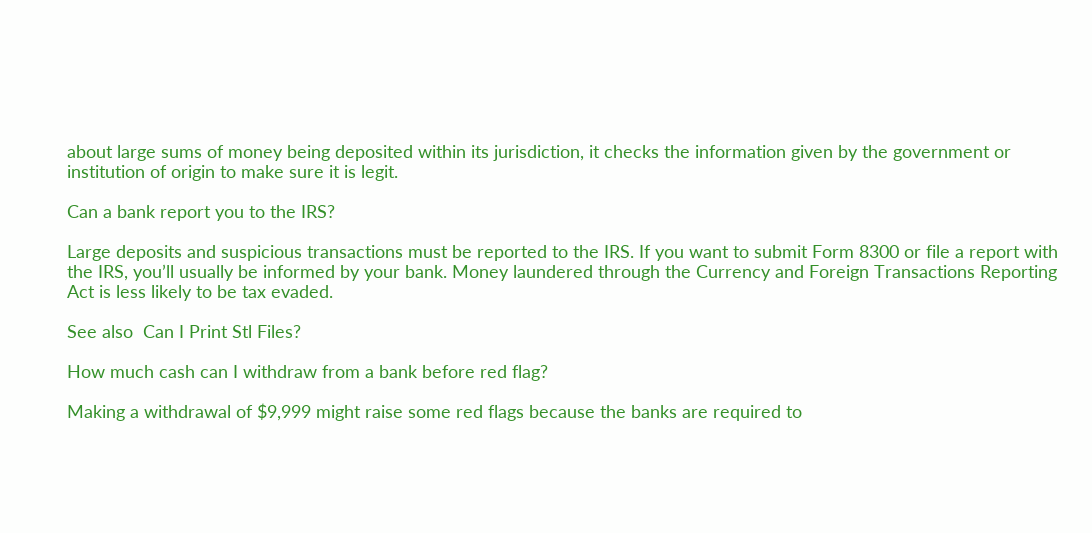about large sums of money being deposited within its jurisdiction, it checks the information given by the government or institution of origin to make sure it is legit.

Can a bank report you to the IRS?

Large deposits and suspicious transactions must be reported to the IRS. If you want to submit Form 8300 or file a report with the IRS, you’ll usually be informed by your bank. Money laundered through the Currency and Foreign Transactions Reporting Act is less likely to be tax evaded.

See also  Can I Print Stl Files?

How much cash can I withdraw from a bank before red flag?

Making a withdrawal of $9,999 might raise some red flags because the banks are required to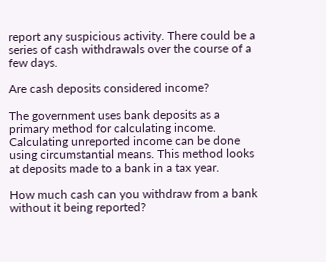report any suspicious activity. There could be a series of cash withdrawals over the course of a few days.

Are cash deposits considered income?

The government uses bank deposits as a primary method for calculating income. Calculating unreported income can be done using circumstantial means. This method looks at deposits made to a bank in a tax year.

How much cash can you withdraw from a bank without it being reported?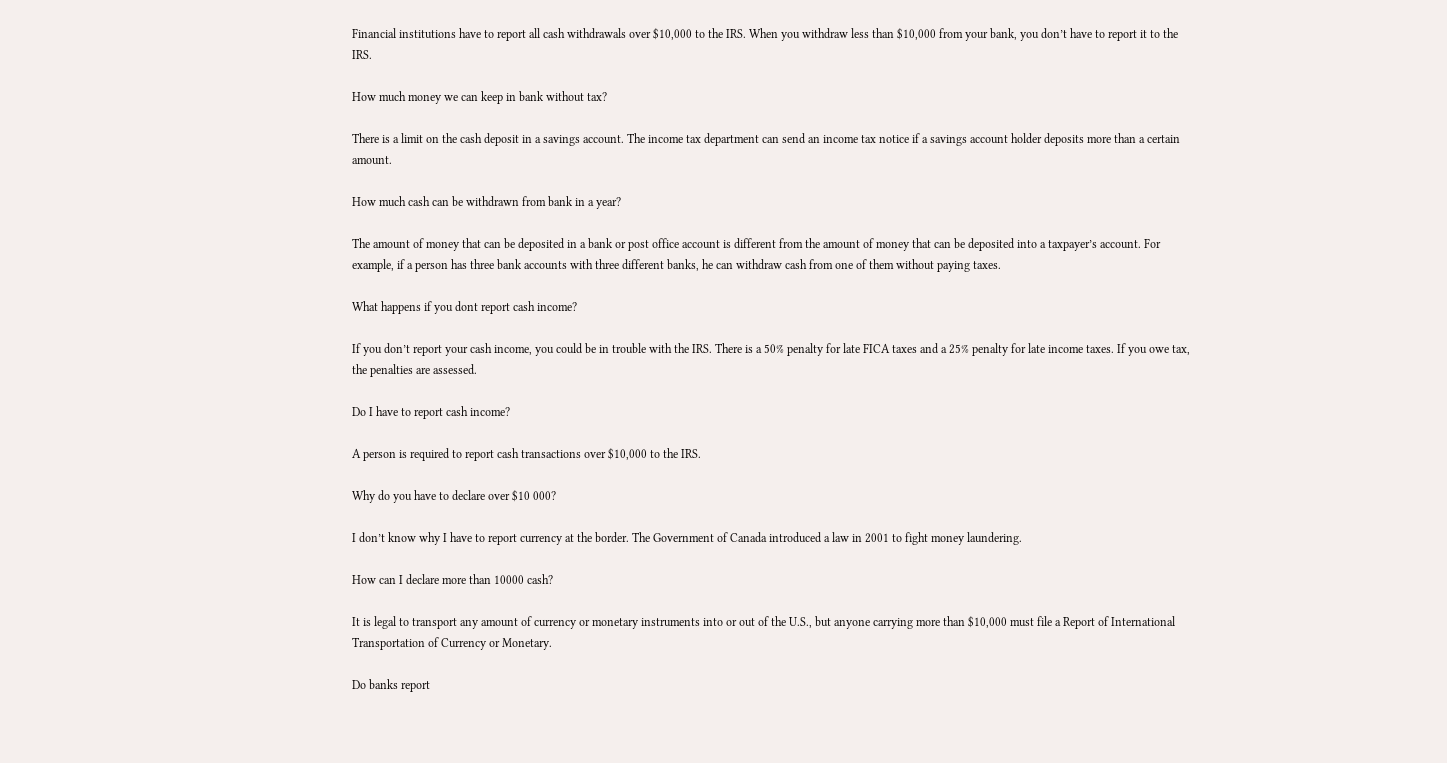Financial institutions have to report all cash withdrawals over $10,000 to the IRS. When you withdraw less than $10,000 from your bank, you don’t have to report it to the IRS.

How much money we can keep in bank without tax?

There is a limit on the cash deposit in a savings account. The income tax department can send an income tax notice if a savings account holder deposits more than a certain amount.

How much cash can be withdrawn from bank in a year?

The amount of money that can be deposited in a bank or post office account is different from the amount of money that can be deposited into a taxpayer’s account. For example, if a person has three bank accounts with three different banks, he can withdraw cash from one of them without paying taxes.

What happens if you dont report cash income?

If you don’t report your cash income, you could be in trouble with the IRS. There is a 50% penalty for late FICA taxes and a 25% penalty for late income taxes. If you owe tax, the penalties are assessed.

Do I have to report cash income?

A person is required to report cash transactions over $10,000 to the IRS.

Why do you have to declare over $10 000?

I don’t know why I have to report currency at the border. The Government of Canada introduced a law in 2001 to fight money laundering.

How can I declare more than 10000 cash?

It is legal to transport any amount of currency or monetary instruments into or out of the U.S., but anyone carrying more than $10,000 must file a Report of International Transportation of Currency or Monetary.

Do banks report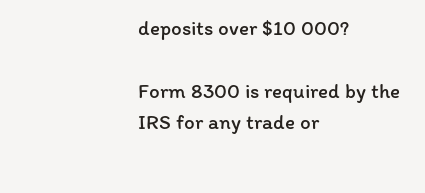deposits over $10 000?

Form 8300 is required by the IRS for any trade or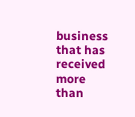business that has received more than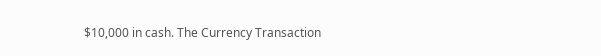$10,000 in cash. The Currency Transaction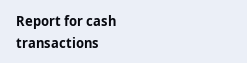Report for cash transactions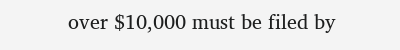over $10,000 must be filed by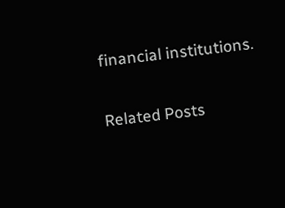financial institutions.

Related Posts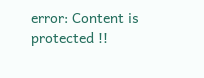error: Content is protected !!